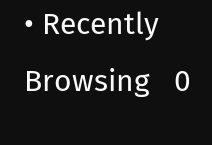• Recently Browsing   0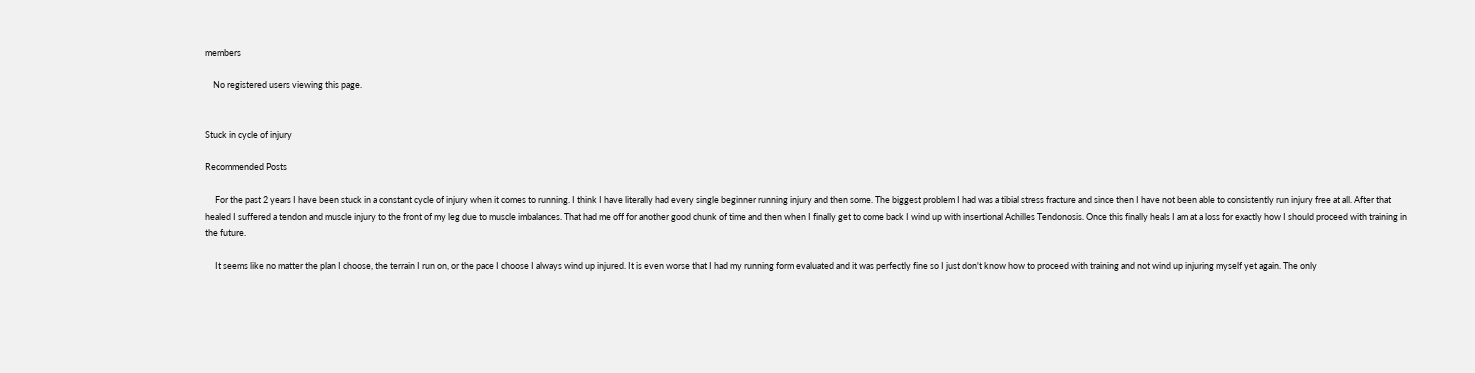members

    No registered users viewing this page.


Stuck in cycle of injury

Recommended Posts

     For the past 2 years I have been stuck in a constant cycle of injury when it comes to running. I think I have literally had every single beginner running injury and then some. The biggest problem I had was a tibial stress fracture and since then I have not been able to consistently run injury free at all. After that healed I suffered a tendon and muscle injury to the front of my leg due to muscle imbalances. That had me off for another good chunk of time and then when I finally get to come back I wind up with insertional Achilles Tendonosis. Once this finally heals I am at a loss for exactly how I should proceed with training in the future.

     It seems like no matter the plan I choose, the terrain I run on, or the pace I choose I always wind up injured. It is even worse that I had my running form evaluated and it was perfectly fine so I just don't know how to proceed with training and not wind up injuring myself yet again. The only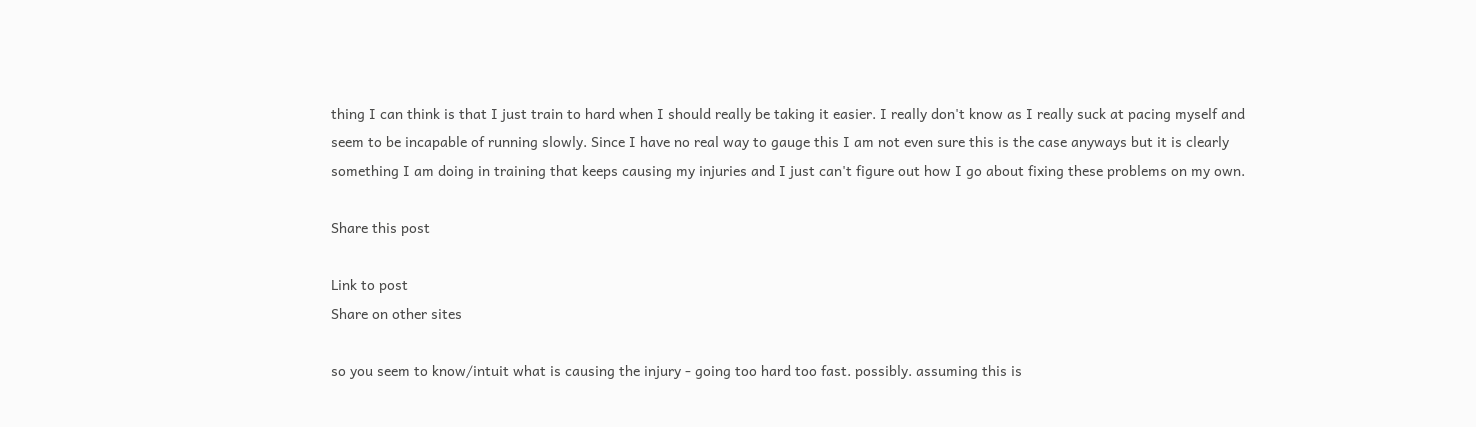thing I can think is that I just train to hard when I should really be taking it easier. I really don't know as I really suck at pacing myself and seem to be incapable of running slowly. Since I have no real way to gauge this I am not even sure this is the case anyways but it is clearly something I am doing in training that keeps causing my injuries and I just can't figure out how I go about fixing these problems on my own.

Share this post

Link to post
Share on other sites

so you seem to know/intuit what is causing the injury - going too hard too fast. possibly. assuming this is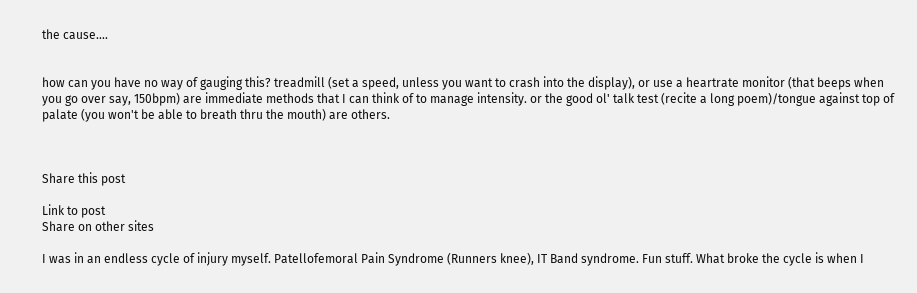the cause....


how can you have no way of gauging this? treadmill (set a speed, unless you want to crash into the display), or use a heartrate monitor (that beeps when you go over say, 150bpm) are immediate methods that I can think of to manage intensity. or the good ol' talk test (recite a long poem)/tongue against top of palate (you won't be able to breath thru the mouth) are others.



Share this post

Link to post
Share on other sites

I was in an endless cycle of injury myself. Patellofemoral Pain Syndrome (Runners knee), IT Band syndrome. Fun stuff. What broke the cycle is when I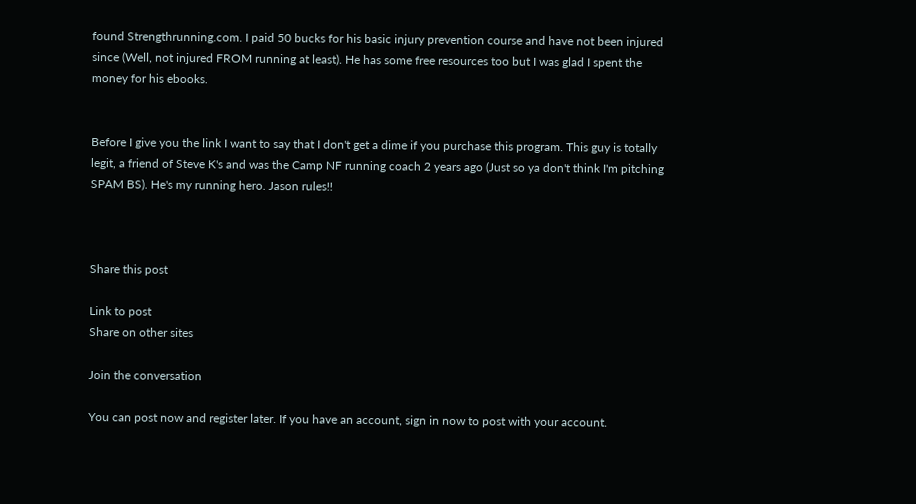found Strengthrunning.com. I paid 50 bucks for his basic injury prevention course and have not been injured since (Well, not injured FROM running at least). He has some free resources too but I was glad I spent the money for his ebooks.


Before I give you the link I want to say that I don't get a dime if you purchase this program. This guy is totally legit, a friend of Steve K's and was the Camp NF running coach 2 years ago (Just so ya don't think I'm pitching SPAM BS). He's my running hero. Jason rules!!



Share this post

Link to post
Share on other sites

Join the conversation

You can post now and register later. If you have an account, sign in now to post with your account.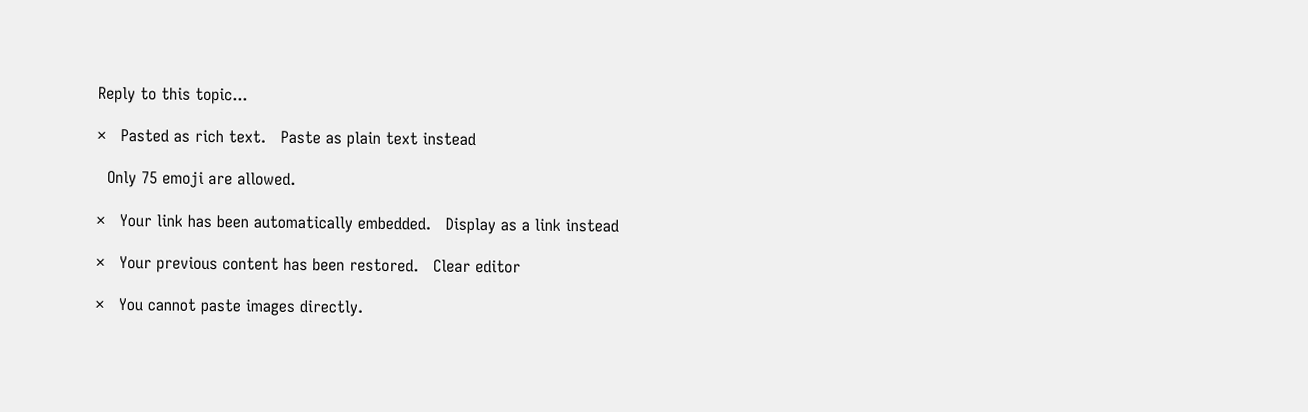Reply to this topic...

×   Pasted as rich text.   Paste as plain text instead

  Only 75 emoji are allowed.

×   Your link has been automatically embedded.   Display as a link instead

×   Your previous content has been restored.   Clear editor

×   You cannot paste images directly.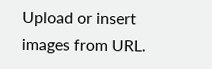Upload or insert images from URL.